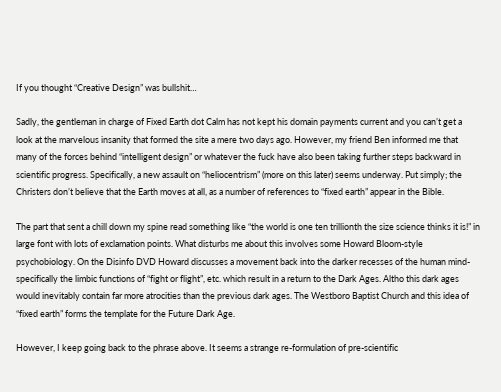If you thought “Creative Design” was bullshit…

Sadly, the gentleman in charge of Fixed Earth dot Calm has not kept his domain payments current and you can’t get a look at the marvelous insanity that formed the site a mere two days ago. However, my friend Ben informed me that many of the forces behind “intelligent design” or whatever the fuck have also been taking further steps backward in scientific progress. Specifically, a new assault on “heliocentrism” (more on this later) seems underway. Put simply; the Christers don’t believe that the Earth moves at all, as a number of references to “fixed earth” appear in the Bible.

The part that sent a chill down my spine read something like “the world is one ten trillionth the size science thinks it is!” in large font with lots of exclamation points. What disturbs me about this involves some Howard Bloom-style psychobiology. On the Disinfo DVD Howard discusses a movement back into the darker recesses of the human mind- specifically the limbic functions of “fight or flight”, etc. which result in a return to the Dark Ages. Altho this dark ages would inevitably contain far more atrocities than the previous dark ages. The Westboro Baptist Church and this idea of “fixed earth” forms the template for the Future Dark Age.

However, I keep going back to the phrase above. It seems a strange re-formulation of pre-scientific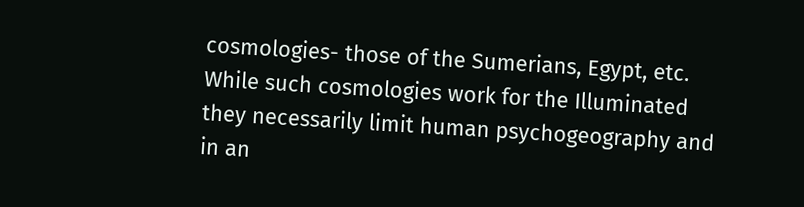cosmologies- those of the Sumerians, Egypt, etc. While such cosmologies work for the Illuminated they necessarily limit human psychogeography and in an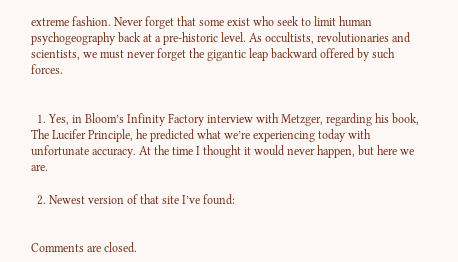extreme fashion. Never forget that some exist who seek to limit human psychogeography back at a pre-historic level. As occultists, revolutionaries and scientists, we must never forget the gigantic leap backward offered by such forces.


  1. Yes, in Bloom’s Infinity Factory interview with Metzger, regarding his book, The Lucifer Principle, he predicted what we’re experiencing today with unfortunate accuracy. At the time I thought it would never happen, but here we are.

  2. Newest version of that site I’ve found:


Comments are closed.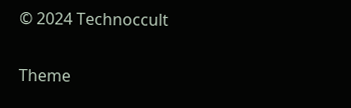© 2024 Technoccult

Theme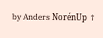by Anders NorénUp ↑